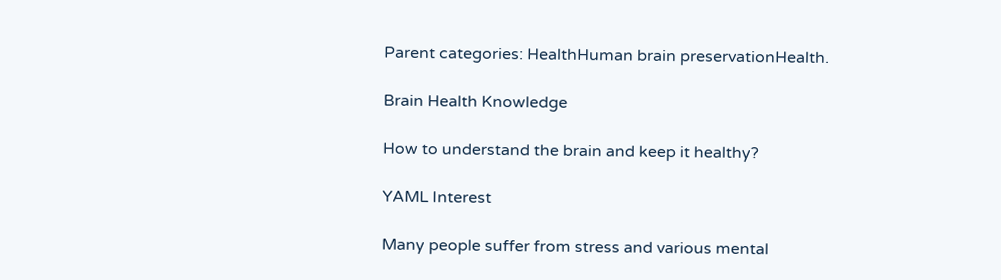Parent categories: HealthHuman brain preservationHealth.

Brain Health Knowledge

How to understand the brain and keep it healthy?

YAML Interest

Many people suffer from stress and various mental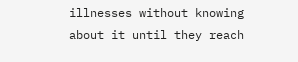illnesses without knowing about it until they reach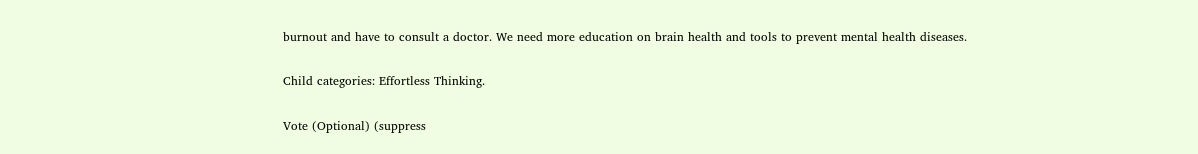burnout and have to consult a doctor. We need more education on brain health and tools to prevent mental health diseases.

Child categories: Effortless Thinking.

Vote (Optional) (suppress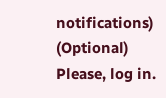notifications) (Optional)
Please, log in.